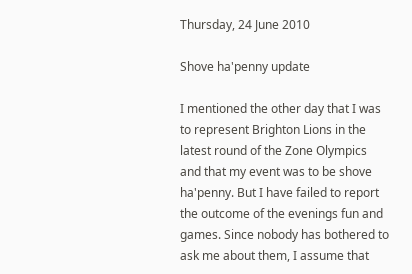Thursday, 24 June 2010

Shove ha'penny update

I mentioned the other day that I was to represent Brighton Lions in the latest round of the Zone Olympics and that my event was to be shove ha'penny. But I have failed to report the outcome of the evenings fun and games. Since nobody has bothered to ask me about them, I assume that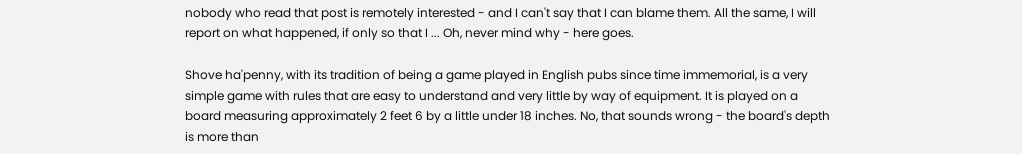nobody who read that post is remotely interested - and I can't say that I can blame them. All the same, I will report on what happened, if only so that I ... Oh, never mind why - here goes.

Shove ha'penny, with its tradition of being a game played in English pubs since time immemorial, is a very simple game with rules that are easy to understand and very little by way of equipment. It is played on a board measuring approximately 2 feet 6 by a little under 18 inches. No, that sounds wrong - the board's depth is more than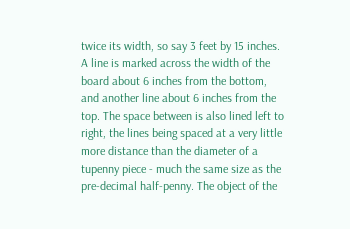twice its width, so say 3 feet by 15 inches. A line is marked across the width of the board about 6 inches from the bottom, and another line about 6 inches from the top. The space between is also lined left to right, the lines being spaced at a very little more distance than the diameter of a tupenny piece - much the same size as the pre-decimal half-penny. The object of the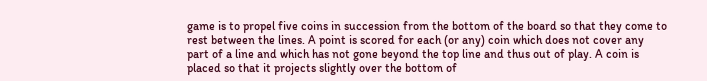game is to propel five coins in succession from the bottom of the board so that they come to rest between the lines. A point is scored for each (or any) coin which does not cover any part of a line and which has not gone beyond the top line and thus out of play. A coin is placed so that it projects slightly over the bottom of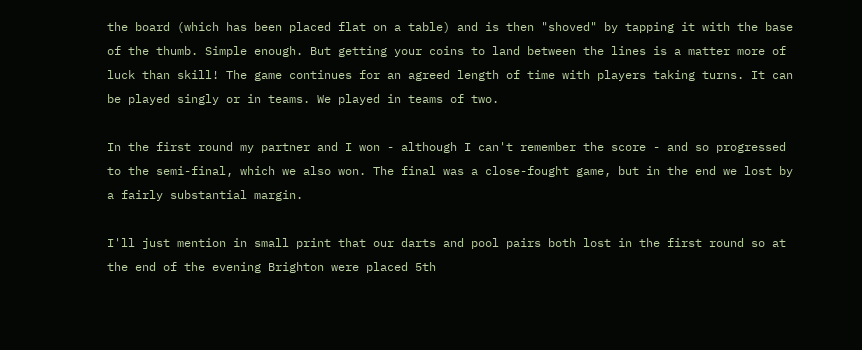the board (which has been placed flat on a table) and is then "shoved" by tapping it with the base of the thumb. Simple enough. But getting your coins to land between the lines is a matter more of luck than skill! The game continues for an agreed length of time with players taking turns. It can be played singly or in teams. We played in teams of two.

In the first round my partner and I won - although I can't remember the score - and so progressed to the semi-final, which we also won. The final was a close-fought game, but in the end we lost by a fairly substantial margin.

I'll just mention in small print that our darts and pool pairs both lost in the first round so at the end of the evening Brighton were placed 5th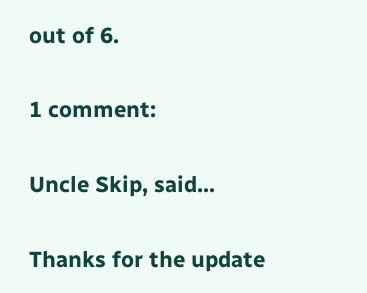out of 6.

1 comment:

Uncle Skip, said...

Thanks for the update